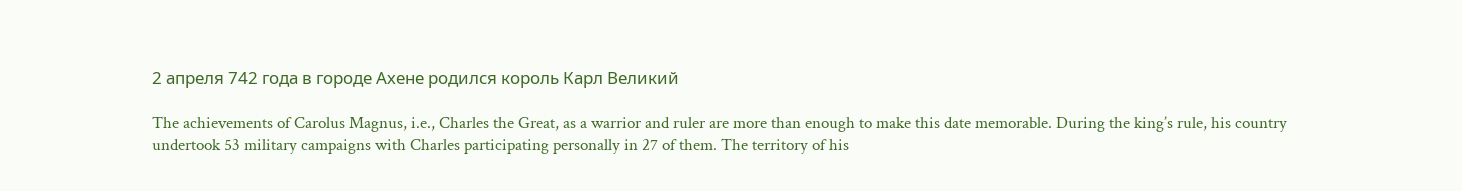2 апреля 742 года в городе Ахене родился король Карл Великий

The achievements of Carolus Magnus, i.e., Charles the Great, as a warrior and ruler are more than enough to make this date memorable. During the king’s rule, his country undertook 53 military campaigns with Charles participating personally in 27 of them. The territory of his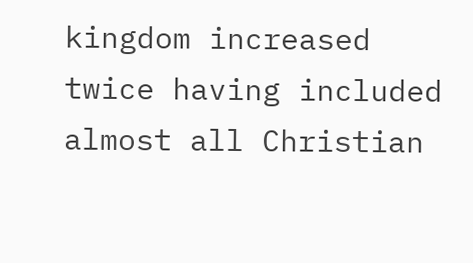kingdom increased twice having included almost all Christian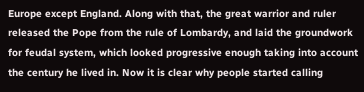Europe except England. Along with that, the great warrior and ruler released the Pope from the rule of Lombardy, and laid the groundwork for feudal system, which looked progressive enough taking into account the century he lived in. Now it is clear why people started calling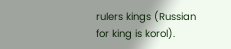rulers kings (Russian for king is korol).